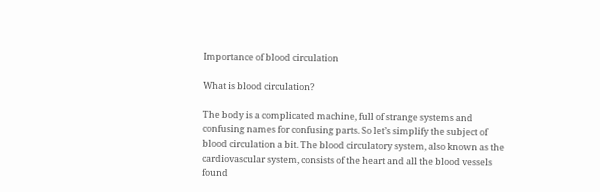Importance of blood circulation

What is blood circulation?

The body is a complicated machine, full of strange systems and confusing names for confusing parts. So let’s simplify the subject of blood circulation a bit. The blood circulatory system, also known as the cardiovascular system, consists of the heart and all the blood vessels found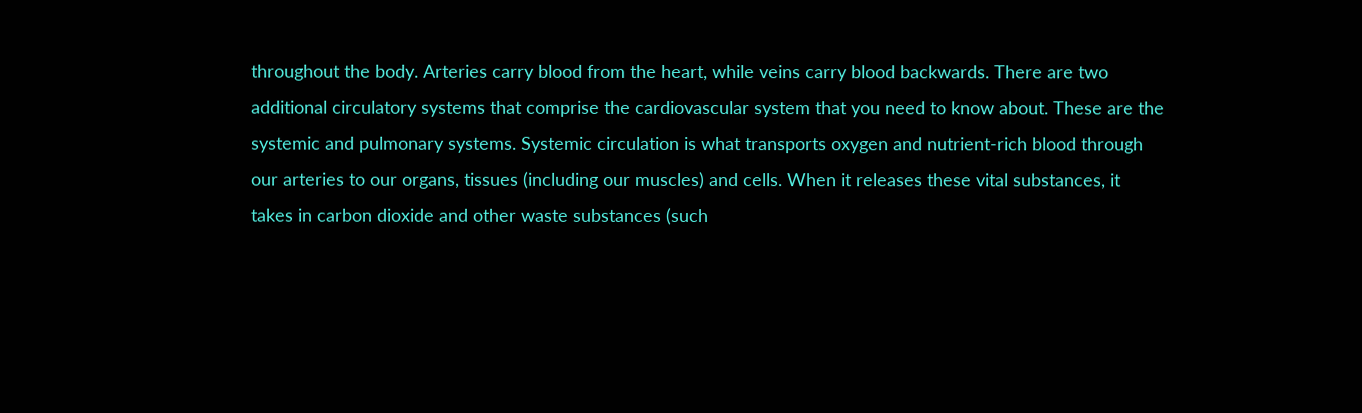throughout the body. Arteries carry blood from the heart, while veins carry blood backwards. There are two additional circulatory systems that comprise the cardiovascular system that you need to know about. These are the systemic and pulmonary systems. Systemic circulation is what transports oxygen and nutrient-rich blood through our arteries to our organs, tissues (including our muscles) and cells. When it releases these vital substances, it takes in carbon dioxide and other waste substances (such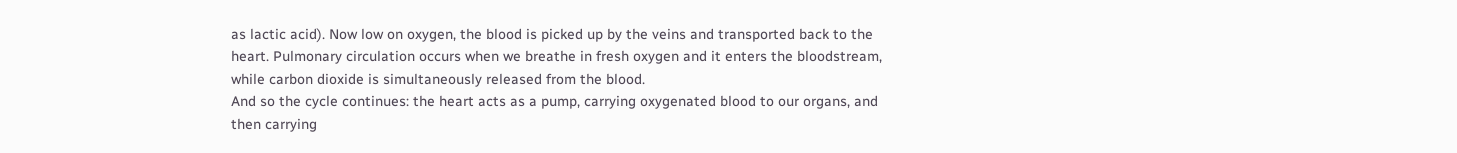as lactic acid). Now low on oxygen, the blood is picked up by the veins and transported back to the heart. Pulmonary circulation occurs when we breathe in fresh oxygen and it enters the bloodstream, while carbon dioxide is simultaneously released from the blood.
And so the cycle continues: the heart acts as a pump, carrying oxygenated blood to our organs, and then carrying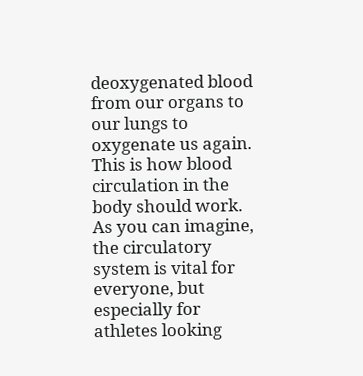deoxygenated blood from our organs to our lungs to oxygenate us again.
This is how blood circulation in the body should work. As you can imagine, the circulatory system is vital for everyone, but especially for athletes looking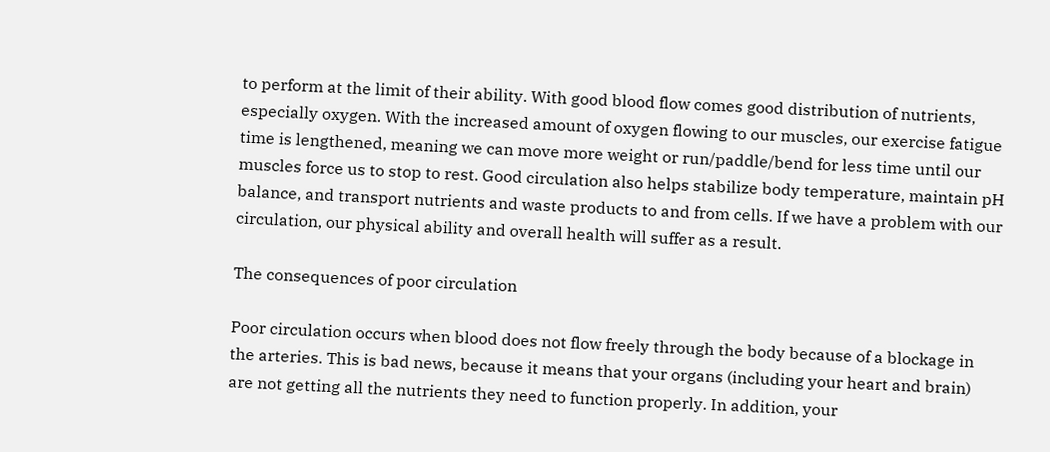to perform at the limit of their ability. With good blood flow comes good distribution of nutrients, especially oxygen. With the increased amount of oxygen flowing to our muscles, our exercise fatigue time is lengthened, meaning we can move more weight or run/paddle/bend for less time until our muscles force us to stop to rest. Good circulation also helps stabilize body temperature, maintain pH balance, and transport nutrients and waste products to and from cells. If we have a problem with our circulation, our physical ability and overall health will suffer as a result.

The consequences of poor circulation

Poor circulation occurs when blood does not flow freely through the body because of a blockage in the arteries. This is bad news, because it means that your organs (including your heart and brain) are not getting all the nutrients they need to function properly. In addition, your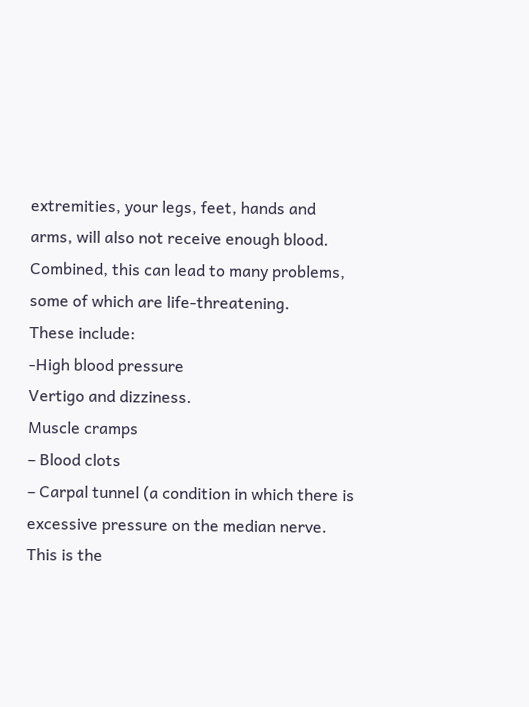extremities, your legs, feet, hands and arms, will also not receive enough blood. Combined, this can lead to many problems, some of which are life-threatening.
These include:
-High blood pressure
Vertigo and dizziness.
Muscle cramps
– Blood clots
– Carpal tunnel (a condition in which there is excessive pressure on the median nerve. This is the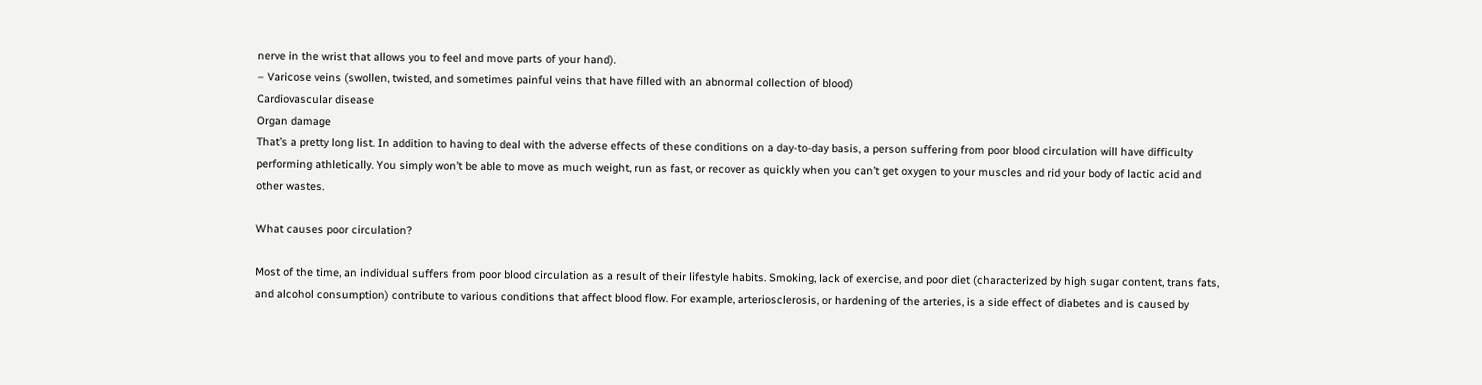nerve in the wrist that allows you to feel and move parts of your hand).
– Varicose veins (swollen, twisted, and sometimes painful veins that have filled with an abnormal collection of blood)
Cardiovascular disease
Organ damage
That’s a pretty long list. In addition to having to deal with the adverse effects of these conditions on a day-to-day basis, a person suffering from poor blood circulation will have difficulty performing athletically. You simply won’t be able to move as much weight, run as fast, or recover as quickly when you can’t get oxygen to your muscles and rid your body of lactic acid and other wastes.

What causes poor circulation?

Most of the time, an individual suffers from poor blood circulation as a result of their lifestyle habits. Smoking, lack of exercise, and poor diet (characterized by high sugar content, trans fats, and alcohol consumption) contribute to various conditions that affect blood flow. For example, arteriosclerosis, or hardening of the arteries, is a side effect of diabetes and is caused by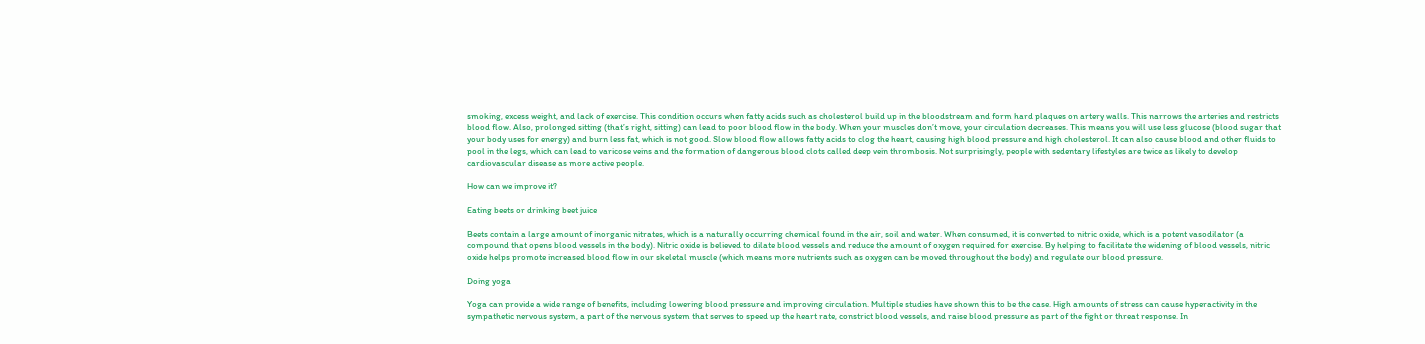smoking, excess weight, and lack of exercise. This condition occurs when fatty acids such as cholesterol build up in the bloodstream and form hard plaques on artery walls. This narrows the arteries and restricts blood flow. Also, prolonged sitting (that’s right, sitting) can lead to poor blood flow in the body. When your muscles don’t move, your circulation decreases. This means you will use less glucose (blood sugar that your body uses for energy) and burn less fat, which is not good. Slow blood flow allows fatty acids to clog the heart, causing high blood pressure and high cholesterol. It can also cause blood and other fluids to pool in the legs, which can lead to varicose veins and the formation of dangerous blood clots called deep vein thrombosis. Not surprisingly, people with sedentary lifestyles are twice as likely to develop cardiovascular disease as more active people.

How can we improve it?

Eating beets or drinking beet juice

Beets contain a large amount of inorganic nitrates, which is a naturally occurring chemical found in the air, soil and water. When consumed, it is converted to nitric oxide, which is a potent vasodilator (a compound that opens blood vessels in the body). Nitric oxide is believed to dilate blood vessels and reduce the amount of oxygen required for exercise. By helping to facilitate the widening of blood vessels, nitric oxide helps promote increased blood flow in our skeletal muscle (which means more nutrients such as oxygen can be moved throughout the body) and regulate our blood pressure.

Doing yoga

Yoga can provide a wide range of benefits, including lowering blood pressure and improving circulation. Multiple studies have shown this to be the case. High amounts of stress can cause hyperactivity in the sympathetic nervous system, a part of the nervous system that serves to speed up the heart rate, constrict blood vessels, and raise blood pressure as part of the fight or threat response. In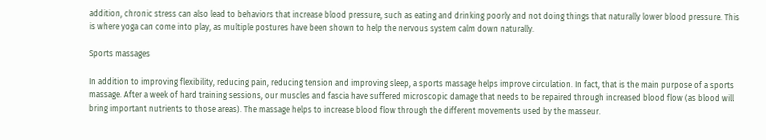addition, chronic stress can also lead to behaviors that increase blood pressure, such as eating and drinking poorly and not doing things that naturally lower blood pressure. This is where yoga can come into play, as multiple postures have been shown to help the nervous system calm down naturally.

Sports massages

In addition to improving flexibility, reducing pain, reducing tension and improving sleep, a sports massage helps improve circulation. In fact, that is the main purpose of a sports massage. After a week of hard training sessions, our muscles and fascia have suffered microscopic damage that needs to be repaired through increased blood flow (as blood will bring important nutrients to those areas). The massage helps to increase blood flow through the different movements used by the masseur.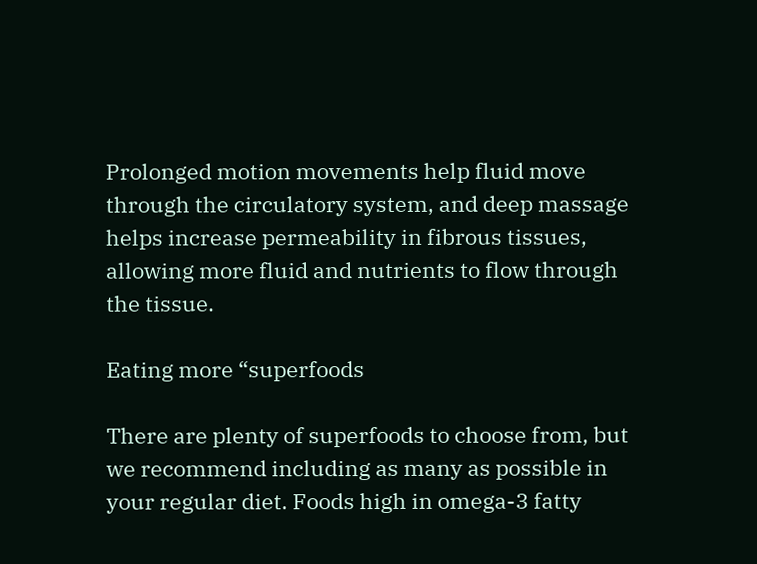Prolonged motion movements help fluid move through the circulatory system, and deep massage helps increase permeability in fibrous tissues, allowing more fluid and nutrients to flow through the tissue.

Eating more “superfoods

There are plenty of superfoods to choose from, but we recommend including as many as possible in your regular diet. Foods high in omega-3 fatty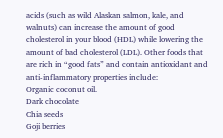acids (such as wild Alaskan salmon, kale, and walnuts) can increase the amount of good cholesterol in your blood (HDL) while lowering the amount of bad cholesterol (LDL). Other foods that are rich in “good fats” and contain antioxidant and anti-inflammatory properties include:
Organic coconut oil.
Dark chocolate
Chia seeds
Goji berries